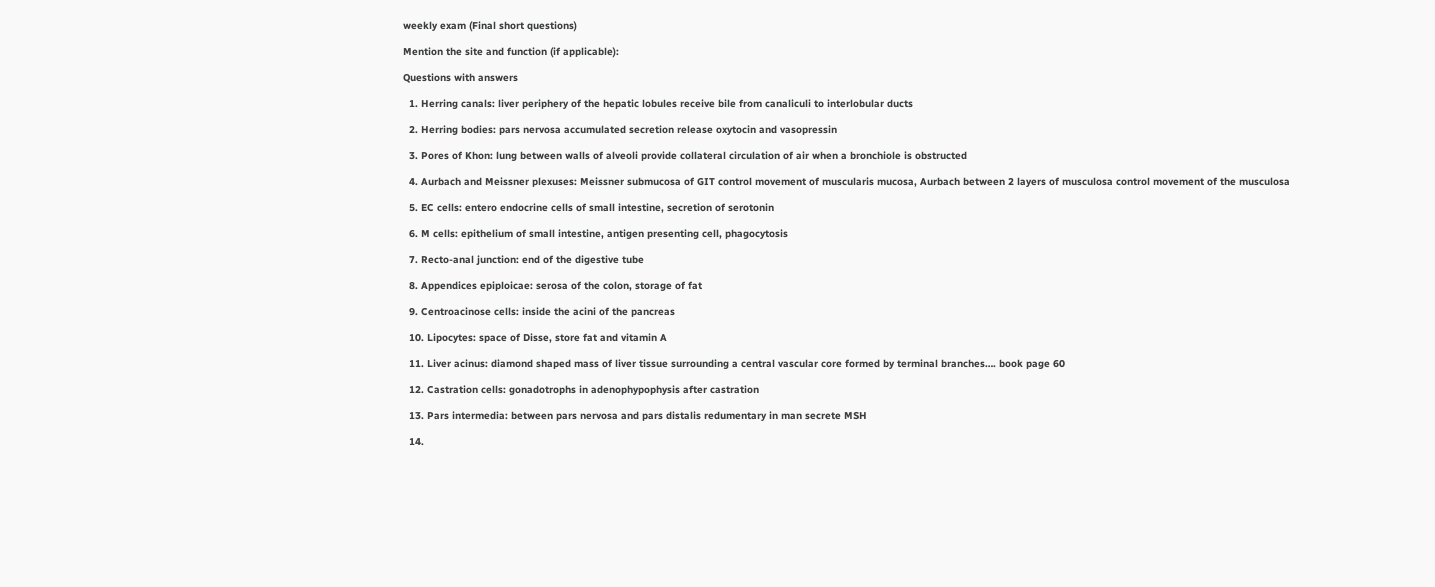weekly exam (Final short questions)

Mention the site and function (if applicable):

Questions with answers

  1. Herring canals: liver periphery of the hepatic lobules receive bile from canaliculi to interlobular ducts

  2. Herring bodies: pars nervosa accumulated secretion release oxytocin and vasopressin

  3. Pores of Khon: lung between walls of alveoli provide collateral circulation of air when a bronchiole is obstructed

  4. Aurbach and Meissner plexuses: Meissner submucosa of GIT control movement of muscularis mucosa, Aurbach between 2 layers of musculosa control movement of the musculosa

  5. EC cells: entero endocrine cells of small intestine, secretion of serotonin

  6. M cells: epithelium of small intestine, antigen presenting cell, phagocytosis

  7. Recto-anal junction: end of the digestive tube

  8. Appendices epiploicae: serosa of the colon, storage of fat

  9. Centroacinose cells: inside the acini of the pancreas

  10. Lipocytes: space of Disse, store fat and vitamin A

  11. Liver acinus: diamond shaped mass of liver tissue surrounding a central vascular core formed by terminal branches…. book page 60

  12. Castration cells: gonadotrophs in adenophypophysis after castration

  13. Pars intermedia: between pars nervosa and pars distalis redumentary in man secrete MSH

  14.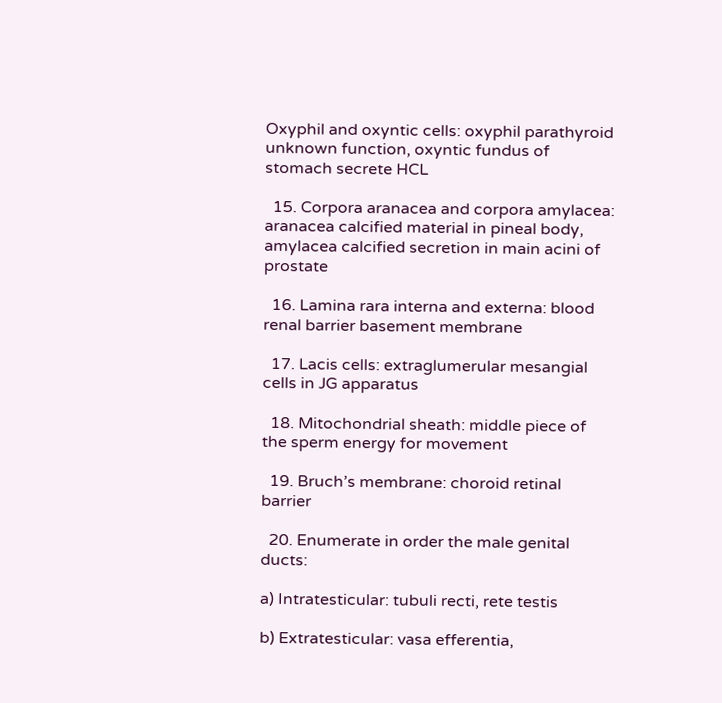Oxyphil and oxyntic cells: oxyphil parathyroid unknown function, oxyntic fundus of stomach secrete HCL

  15. Corpora aranacea and corpora amylacea: aranacea calcified material in pineal body, amylacea calcified secretion in main acini of prostate

  16. Lamina rara interna and externa: blood renal barrier basement membrane

  17. Lacis cells: extraglumerular mesangial cells in JG apparatus

  18. Mitochondrial sheath: middle piece of the sperm energy for movement

  19. Bruch’s membrane: choroid retinal barrier

  20. Enumerate in order the male genital ducts:

a) Intratesticular: tubuli recti, rete testis

b) Extratesticular: vasa efferentia,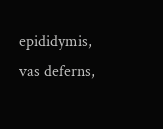epididymis, vas deferns,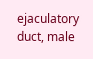ejaculatory duct, male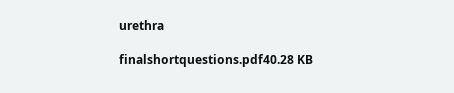urethra

finalshortquestions.pdf40.28 KB